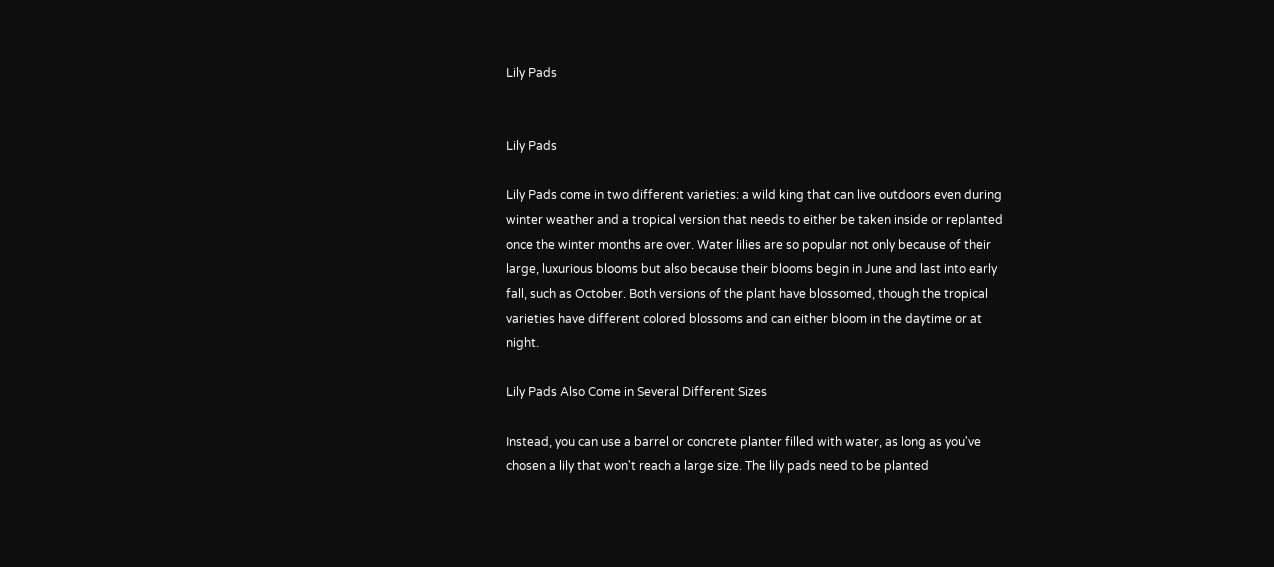Lily Pads


Lily Pads

Lily Pads come in two different varieties: a wild king that can live outdoors even during winter weather and a tropical version that needs to either be taken inside or replanted once the winter months are over. Water lilies are so popular not only because of their large, luxurious blooms but also because their blooms begin in June and last into early fall, such as October. Both versions of the plant have blossomed, though the tropical varieties have different colored blossoms and can either bloom in the daytime or at night.

Lily Pads Also Come in Several Different Sizes

Instead, you can use a barrel or concrete planter filled with water, as long as you've chosen a lily that won't reach a large size. The lily pads need to be planted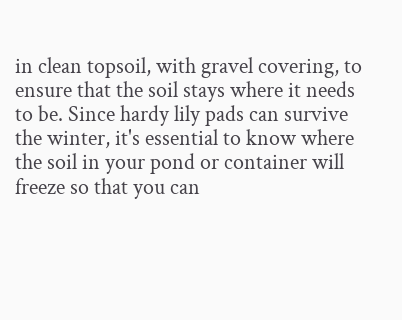in clean topsoil, with gravel covering, to ensure that the soil stays where it needs to be. Since hardy lily pads can survive the winter, it's essential to know where the soil in your pond or container will freeze so that you can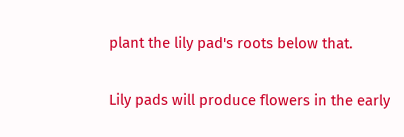plant the lily pad's roots below that.

Lily pads will produce flowers in the early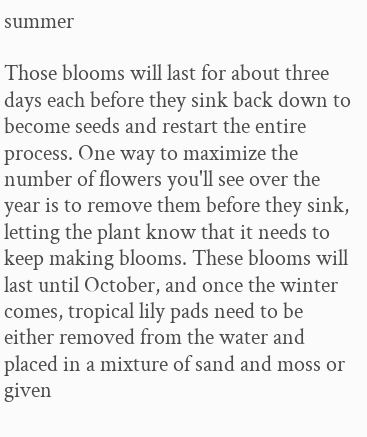summer

Those blooms will last for about three days each before they sink back down to become seeds and restart the entire process. One way to maximize the number of flowers you'll see over the year is to remove them before they sink, letting the plant know that it needs to keep making blooms. These blooms will last until October, and once the winter comes, tropical lily pads need to be either removed from the water and placed in a mixture of sand and moss or given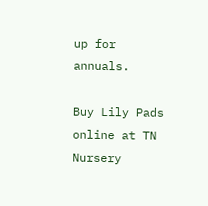up for annuals.

Buy Lily Pads online at TN Nursery